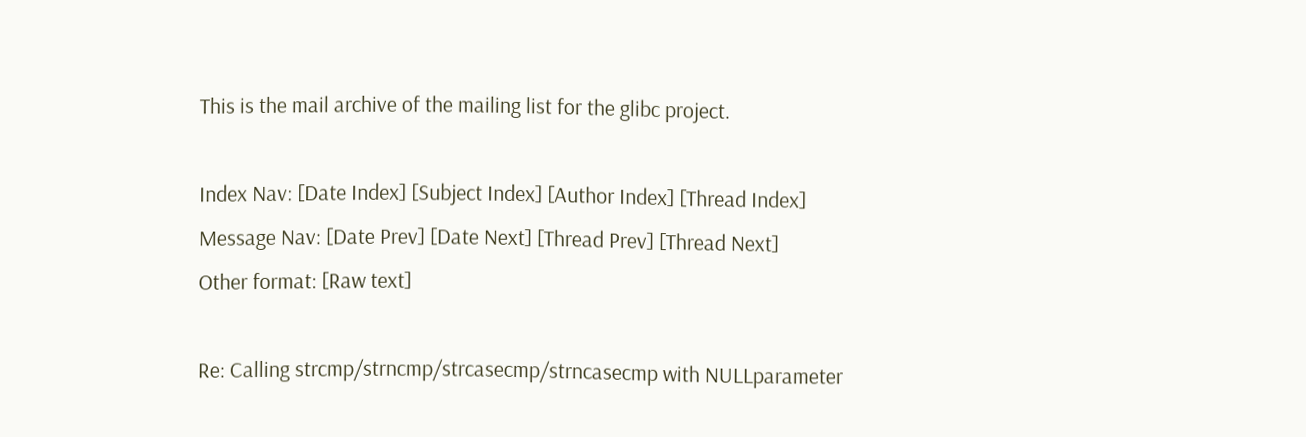This is the mail archive of the mailing list for the glibc project.

Index Nav: [Date Index] [Subject Index] [Author Index] [Thread Index]
Message Nav: [Date Prev] [Date Next] [Thread Prev] [Thread Next]
Other format: [Raw text]

Re: Calling strcmp/strncmp/strcasecmp/strncasecmp with NULLparameter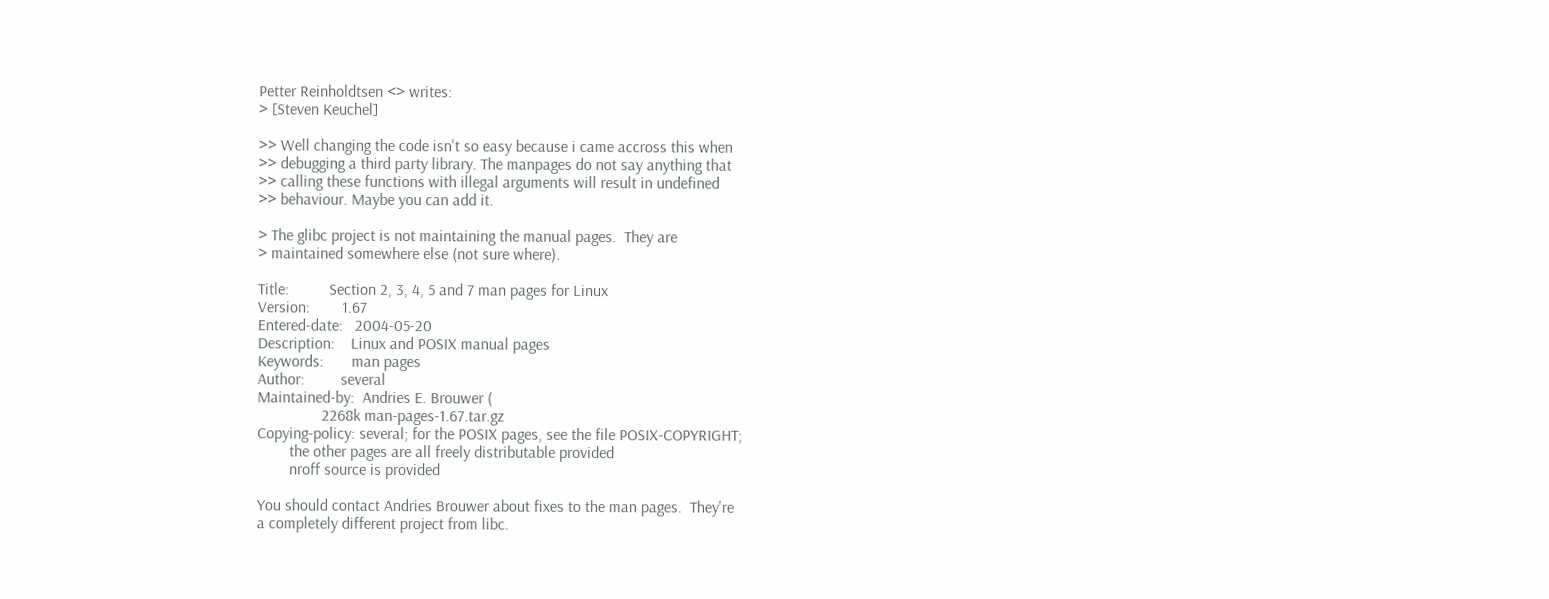Petter Reinholdtsen <> writes:
> [Steven Keuchel]

>> Well changing the code isn't so easy because i came accross this when
>> debugging a third party library. The manpages do not say anything that
>> calling these functions with illegal arguments will result in undefined
>> behaviour. Maybe you can add it.

> The glibc project is not maintaining the manual pages.  They are
> maintained somewhere else (not sure where).

Title:          Section 2, 3, 4, 5 and 7 man pages for Linux
Version:        1.67
Entered-date:   2004-05-20
Description:    Linux and POSIX manual pages
Keywords:       man pages
Author:         several
Maintained-by:  Andries E. Brouwer (
                2268k man-pages-1.67.tar.gz
Copying-policy: several; for the POSIX pages, see the file POSIX-COPYRIGHT;
        the other pages are all freely distributable provided
        nroff source is provided

You should contact Andries Brouwer about fixes to the man pages.  They're
a completely different project from libc.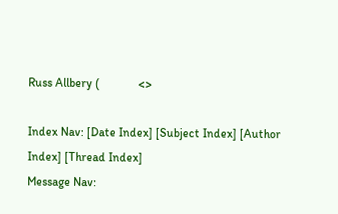Russ Allbery (             <>

Index Nav: [Date Index] [Subject Index] [Author Index] [Thread Index]
Message Nav: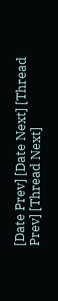[Date Prev] [Date Next] [Thread Prev] [Thread Next]